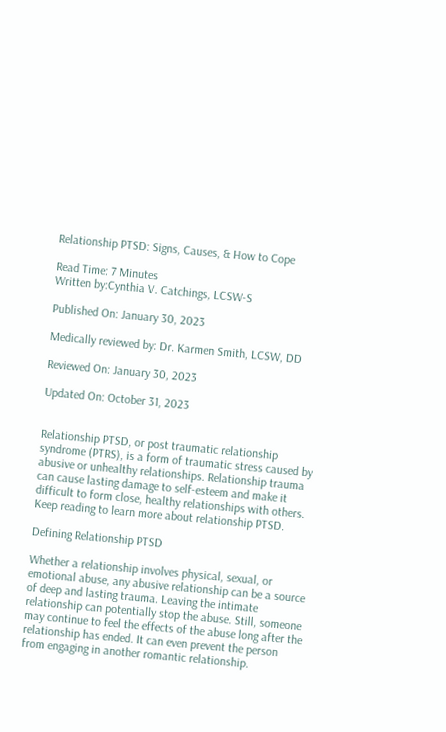Relationship PTSD: Signs, Causes, & How to Cope

Read Time: 7 Minutes
Written by:Cynthia V. Catchings, LCSW-S

Published On: January 30, 2023

Medically reviewed by: Dr. Karmen Smith, LCSW, DD

Reviewed On: January 30, 2023

Updated On: October 31, 2023


Relationship PTSD, or post traumatic relationship syndrome (PTRS), is a form of traumatic stress caused by abusive or unhealthy relationships. Relationship trauma can cause lasting damage to self-esteem and make it difficult to form close, healthy relationships with others. Keep reading to learn more about relationship PTSD.

Defining Relationship PTSD

Whether a relationship involves physical, sexual, or emotional abuse, any abusive relationship can be a source of deep and lasting trauma. Leaving the intimate relationship can potentially stop the abuse. Still, someone may continue to feel the effects of the abuse long after the relationship has ended. It can even prevent the person from engaging in another romantic relationship.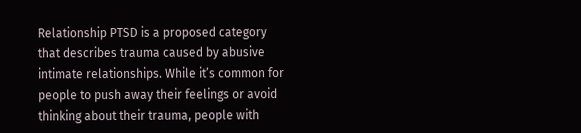Relationship PTSD is a proposed category that describes trauma caused by abusive intimate relationships. While it’s common for people to push away their feelings or avoid thinking about their trauma, people with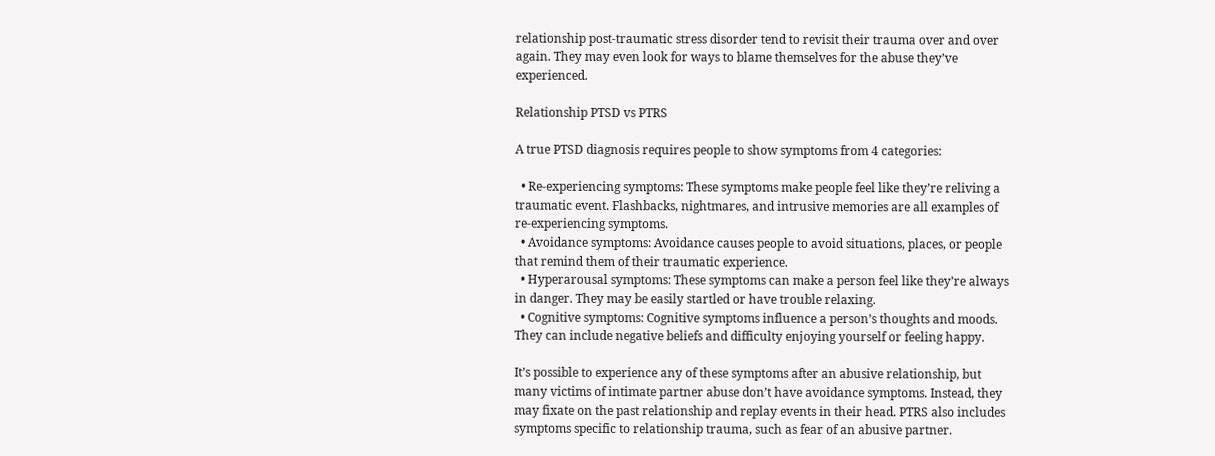relationship post-traumatic stress disorder tend to revisit their trauma over and over again. They may even look for ways to blame themselves for the abuse they’ve experienced.

Relationship PTSD vs PTRS

A true PTSD diagnosis requires people to show symptoms from 4 categories:

  • Re-experiencing symptoms: These symptoms make people feel like they’re reliving a traumatic event. Flashbacks, nightmares, and intrusive memories are all examples of re-experiencing symptoms.
  • Avoidance symptoms: Avoidance causes people to avoid situations, places, or people that remind them of their traumatic experience.
  • Hyperarousal symptoms: These symptoms can make a person feel like they’re always in danger. They may be easily startled or have trouble relaxing.
  • Cognitive symptoms: Cognitive symptoms influence a person’s thoughts and moods. They can include negative beliefs and difficulty enjoying yourself or feeling happy.

It’s possible to experience any of these symptoms after an abusive relationship, but many victims of intimate partner abuse don’t have avoidance symptoms. Instead, they may fixate on the past relationship and replay events in their head. PTRS also includes symptoms specific to relationship trauma, such as fear of an abusive partner.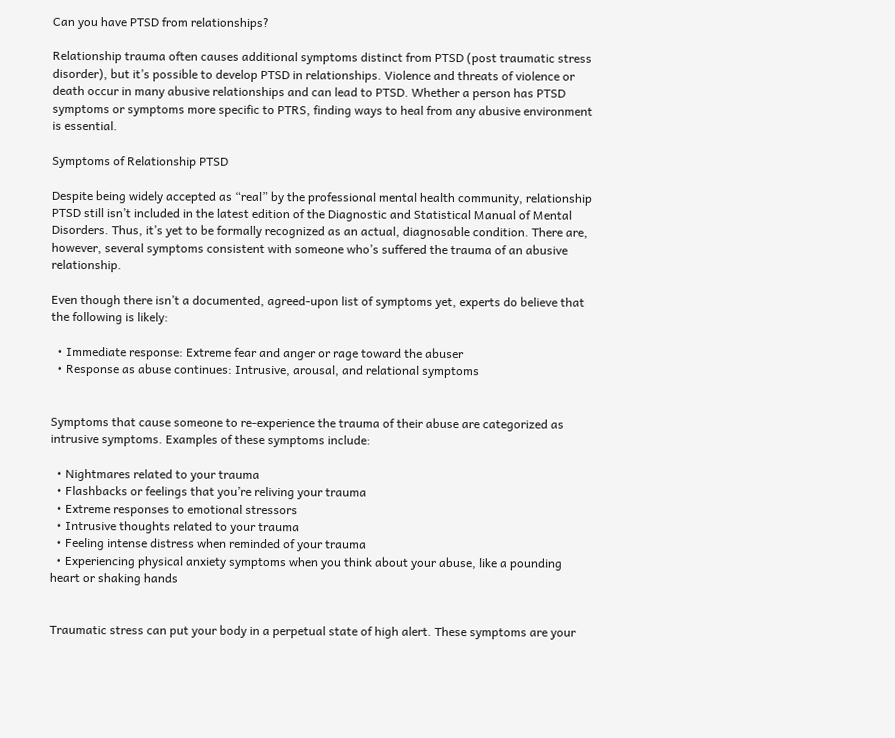Can you have PTSD from relationships?

Relationship trauma often causes additional symptoms distinct from PTSD (post traumatic stress disorder), but it’s possible to develop PTSD in relationships. Violence and threats of violence or death occur in many abusive relationships and can lead to PTSD. Whether a person has PTSD symptoms or symptoms more specific to PTRS, finding ways to heal from any abusive environment is essential.

Symptoms of Relationship PTSD

Despite being widely accepted as “real” by the professional mental health community, relationship PTSD still isn’t included in the latest edition of the Diagnostic and Statistical Manual of Mental Disorders. Thus, it’s yet to be formally recognized as an actual, diagnosable condition. There are, however, several symptoms consistent with someone who’s suffered the trauma of an abusive relationship.

Even though there isn’t a documented, agreed-upon list of symptoms yet, experts do believe that the following is likely:

  • Immediate response: Extreme fear and anger or rage toward the abuser
  • Response as abuse continues: Intrusive, arousal, and relational symptoms


Symptoms that cause someone to re-experience the trauma of their abuse are categorized as intrusive symptoms. Examples of these symptoms include:

  • Nightmares related to your trauma
  • Flashbacks or feelings that you’re reliving your trauma
  • Extreme responses to emotional stressors
  • Intrusive thoughts related to your trauma
  • Feeling intense distress when reminded of your trauma
  • Experiencing physical anxiety symptoms when you think about your abuse, like a pounding heart or shaking hands


Traumatic stress can put your body in a perpetual state of high alert. These symptoms are your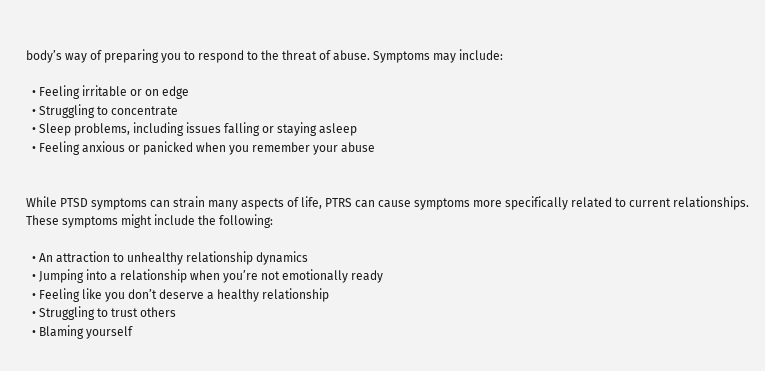body’s way of preparing you to respond to the threat of abuse. Symptoms may include:

  • Feeling irritable or on edge
  • Struggling to concentrate
  • Sleep problems, including issues falling or staying asleep
  • Feeling anxious or panicked when you remember your abuse


While PTSD symptoms can strain many aspects of life, PTRS can cause symptoms more specifically related to current relationships. These symptoms might include the following:

  • An attraction to unhealthy relationship dynamics
  • Jumping into a relationship when you’re not emotionally ready
  • Feeling like you don’t deserve a healthy relationship
  • Struggling to trust others
  • Blaming yourself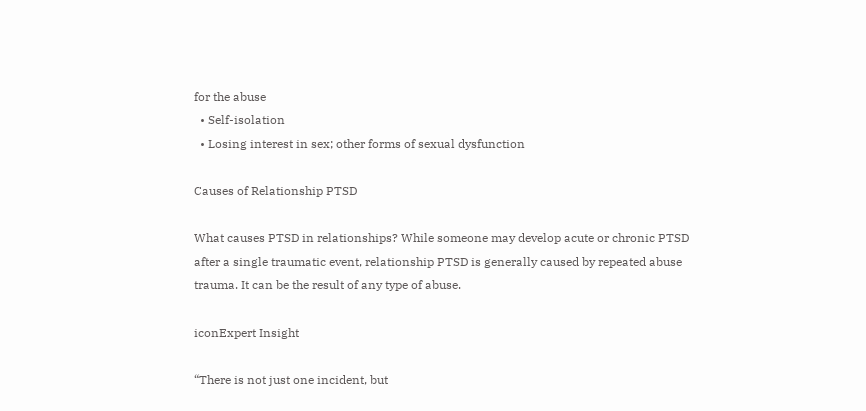for the abuse
  • Self-isolation
  • Losing interest in sex; other forms of sexual dysfunction

Causes of Relationship PTSD

What causes PTSD in relationships? While someone may develop acute or chronic PTSD after a single traumatic event, relationship PTSD is generally caused by repeated abuse trauma. It can be the result of any type of abuse.

iconExpert Insight

“There is not just one incident, but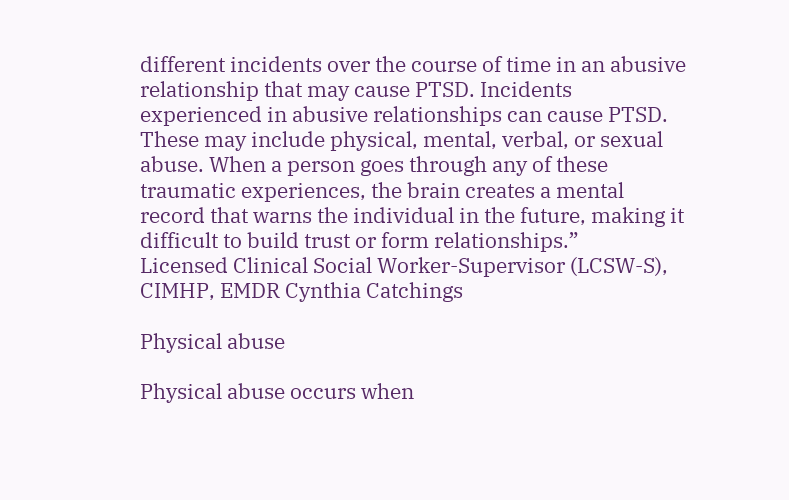different incidents over the course of time in an abusive relationship that may cause PTSD. Incidents experienced in abusive relationships can cause PTSD. These may include physical, mental, verbal, or sexual abuse. When a person goes through any of these traumatic experiences, the brain creates a mental record that warns the individual in the future, making it difficult to build trust or form relationships.”
Licensed Clinical Social Worker-Supervisor (LCSW-S), CIMHP, EMDR Cynthia Catchings

Physical abuse

Physical abuse occurs when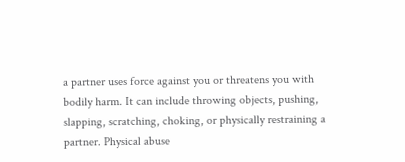a partner uses force against you or threatens you with bodily harm. It can include throwing objects, pushing, slapping, scratching, choking, or physically restraining a partner. Physical abuse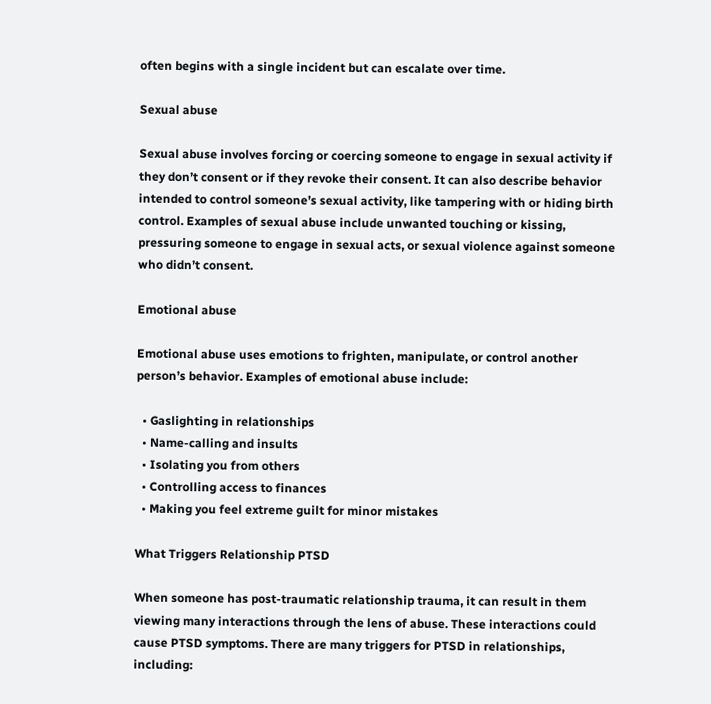often begins with a single incident but can escalate over time.

Sexual abuse

Sexual abuse involves forcing or coercing someone to engage in sexual activity if they don’t consent or if they revoke their consent. It can also describe behavior intended to control someone’s sexual activity, like tampering with or hiding birth control. Examples of sexual abuse include unwanted touching or kissing, pressuring someone to engage in sexual acts, or sexual violence against someone who didn’t consent.

Emotional abuse

Emotional abuse uses emotions to frighten, manipulate, or control another person’s behavior. Examples of emotional abuse include:

  • Gaslighting in relationships
  • Name-calling and insults
  • Isolating you from others
  • Controlling access to finances
  • Making you feel extreme guilt for minor mistakes

What Triggers Relationship PTSD

When someone has post-traumatic relationship trauma, it can result in them viewing many interactions through the lens of abuse. These interactions could cause PTSD symptoms. There are many triggers for PTSD in relationships, including: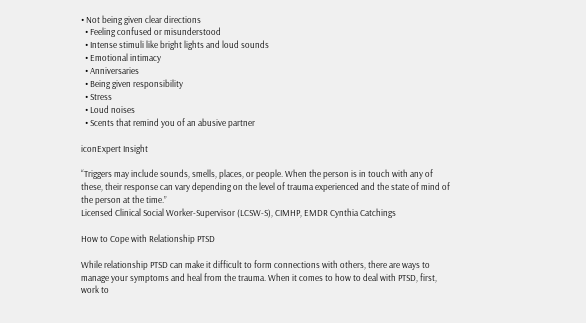• Not being given clear directions
  • Feeling confused or misunderstood
  • Intense stimuli like bright lights and loud sounds
  • Emotional intimacy
  • Anniversaries
  • Being given responsibility
  • Stress
  • Loud noises
  • Scents that remind you of an abusive partner

iconExpert Insight

“Triggers may include sounds, smells, places, or people. When the person is in touch with any of these, their response can vary depending on the level of trauma experienced and the state of mind of the person at the time.”
Licensed Clinical Social Worker-Supervisor (LCSW-S), CIMHP, EMDR Cynthia Catchings

How to Cope with Relationship PTSD

While relationship PTSD can make it difficult to form connections with others, there are ways to manage your symptoms and heal from the trauma. When it comes to how to deal with PTSD, first, work to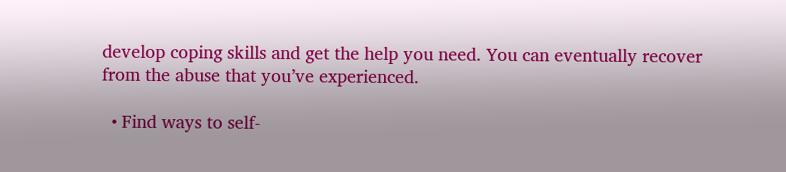develop coping skills and get the help you need. You can eventually recover from the abuse that you’ve experienced.

  • Find ways to self-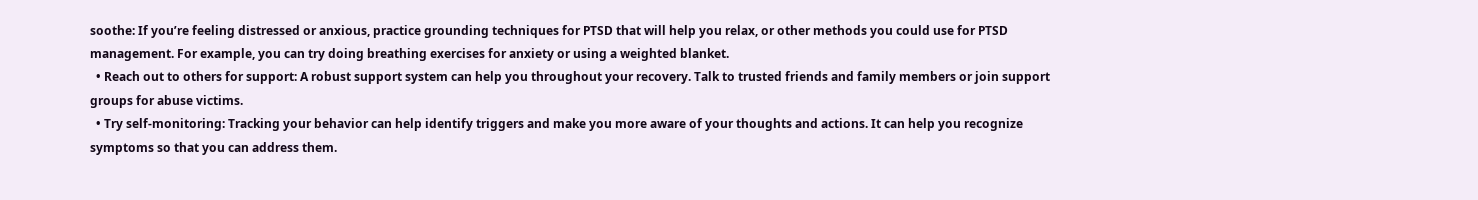soothe: If you’re feeling distressed or anxious, practice grounding techniques for PTSD that will help you relax, or other methods you could use for PTSD management. For example, you can try doing breathing exercises for anxiety or using a weighted blanket.
  • Reach out to others for support: A robust support system can help you throughout your recovery. Talk to trusted friends and family members or join support groups for abuse victims.
  • Try self-monitoring: Tracking your behavior can help identify triggers and make you more aware of your thoughts and actions. It can help you recognize symptoms so that you can address them.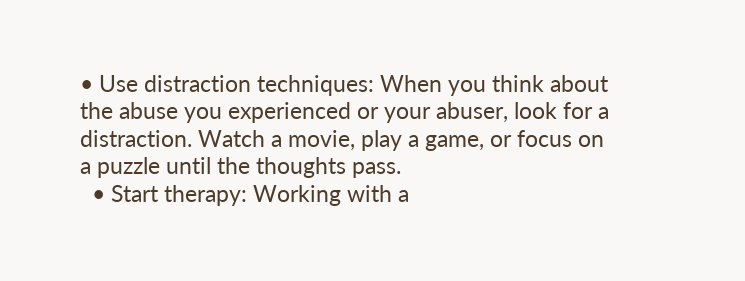• Use distraction techniques: When you think about the abuse you experienced or your abuser, look for a distraction. Watch a movie, play a game, or focus on a puzzle until the thoughts pass.
  • Start therapy: Working with a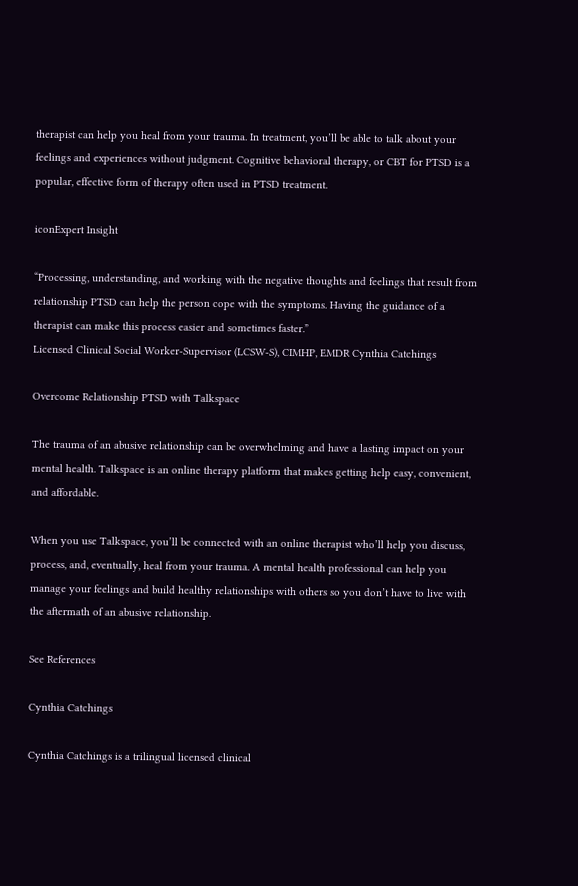therapist can help you heal from your trauma. In treatment, you’ll be able to talk about your feelings and experiences without judgment. Cognitive behavioral therapy, or CBT for PTSD is a popular, effective form of therapy often used in PTSD treatment.

iconExpert Insight

“Processing, understanding, and working with the negative thoughts and feelings that result from relationship PTSD can help the person cope with the symptoms. Having the guidance of a therapist can make this process easier and sometimes faster.”
Licensed Clinical Social Worker-Supervisor (LCSW-S), CIMHP, EMDR Cynthia Catchings

Overcome Relationship PTSD with Talkspace

The trauma of an abusive relationship can be overwhelming and have a lasting impact on your mental health. Talkspace is an online therapy platform that makes getting help easy, convenient, and affordable.

When you use Talkspace, you’ll be connected with an online therapist who’ll help you discuss, process, and, eventually, heal from your trauma. A mental health professional can help you manage your feelings and build healthy relationships with others so you don’t have to live with the aftermath of an abusive relationship.

See References

Cynthia Catchings

Cynthia Catchings is a trilingual licensed clinical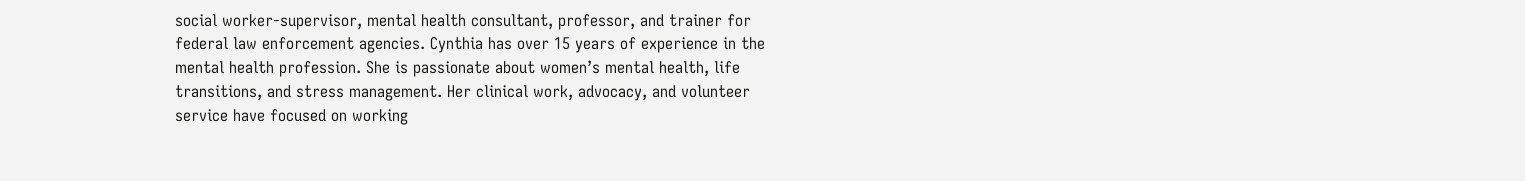social worker-supervisor, mental health consultant, professor, and trainer for federal law enforcement agencies. Cynthia has over 15 years of experience in the mental health profession. She is passionate about women’s mental health, life transitions, and stress management. Her clinical work, advocacy, and volunteer service have focused on working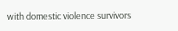with domestic violence survivors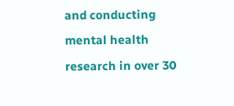and conducting mental health research in over 30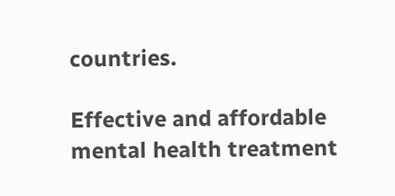countries.

Effective and affordable mental health treatment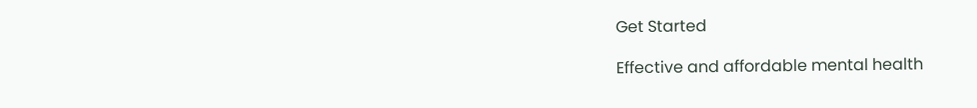Get Started

Effective and affordable mental health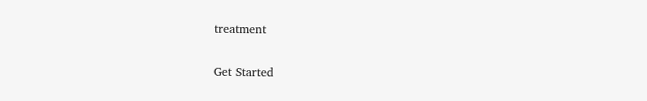treatment

Get Started